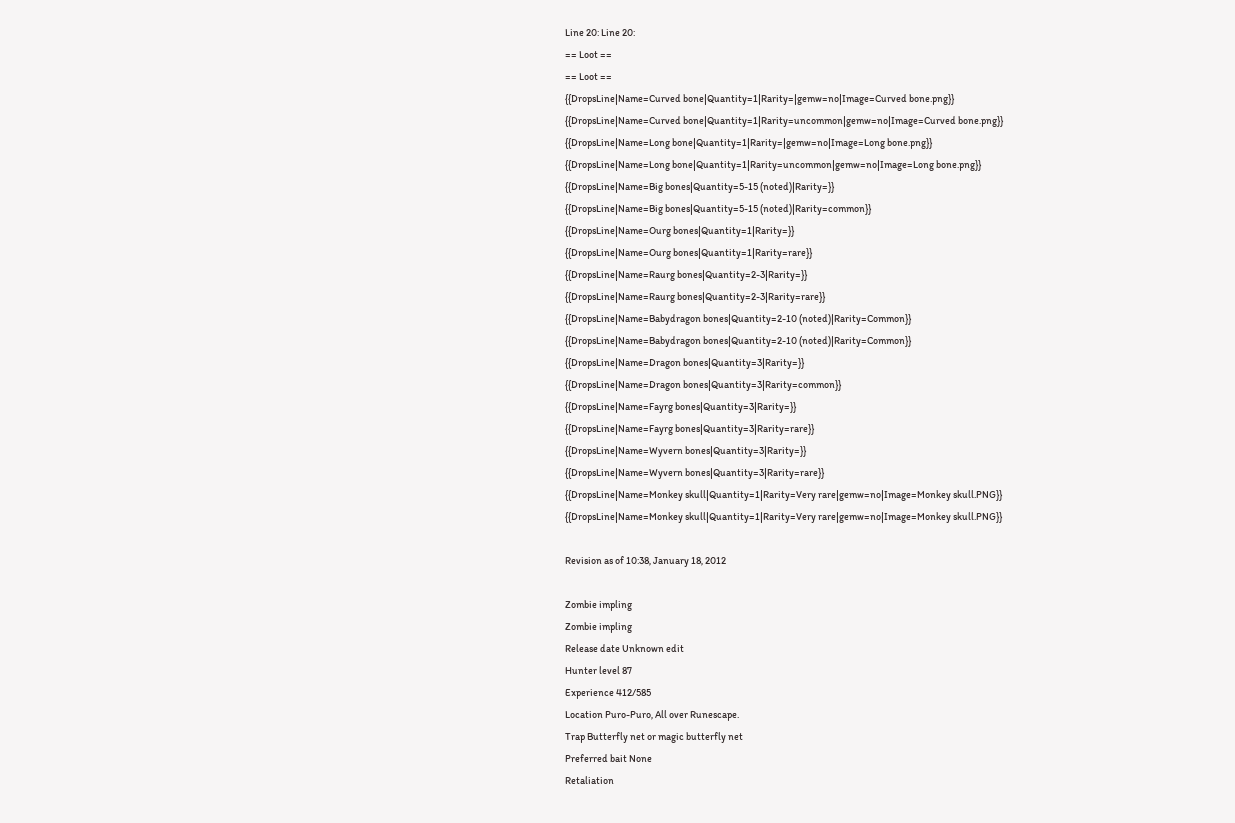Line 20: Line 20:
== Loot ==
== Loot ==
{{DropsLine|Name=Curved bone|Quantity=1|Rarity=|gemw=no|Image=Curved bone.png}}
{{DropsLine|Name=Curved bone|Quantity=1|Rarity=uncommon|gemw=no|Image=Curved bone.png}}
{{DropsLine|Name=Long bone|Quantity=1|Rarity=|gemw=no|Image=Long bone.png}}
{{DropsLine|Name=Long bone|Quantity=1|Rarity=uncommon|gemw=no|Image=Long bone.png}}
{{DropsLine|Name=Big bones|Quantity=5-15 (noted)|Rarity=}}
{{DropsLine|Name=Big bones|Quantity=5-15 (noted)|Rarity=common}}
{{DropsLine|Name=Ourg bones|Quantity=1|Rarity=}}
{{DropsLine|Name=Ourg bones|Quantity=1|Rarity=rare}}
{{DropsLine|Name=Raurg bones|Quantity=2-3|Rarity=}}
{{DropsLine|Name=Raurg bones|Quantity=2-3|Rarity=rare}}
{{DropsLine|Name=Babydragon bones|Quantity=2-10 (noted)|Rarity=Common}}
{{DropsLine|Name=Babydragon bones|Quantity=2-10 (noted)|Rarity=Common}}
{{DropsLine|Name=Dragon bones|Quantity=3|Rarity=}}
{{DropsLine|Name=Dragon bones|Quantity=3|Rarity=common}}
{{DropsLine|Name=Fayrg bones|Quantity=3|Rarity=}}
{{DropsLine|Name=Fayrg bones|Quantity=3|Rarity=rare}}
{{DropsLine|Name=Wyvern bones|Quantity=3|Rarity=}}
{{DropsLine|Name=Wyvern bones|Quantity=3|Rarity=rare}}
{{DropsLine|Name=Monkey skull|Quantity=1|Rarity=Very rare|gemw=no|Image=Monkey skull.PNG}}
{{DropsLine|Name=Monkey skull|Quantity=1|Rarity=Very rare|gemw=no|Image=Monkey skull.PNG}}

Revision as of 10:38, January 18, 2012

Zombie impling
Zombie impling
Release date Unknown edit
Hunter level 87
Experience 412/585
Location Puro-Puro, All over Runescape.
Trap Butterfly net or magic butterfly net
Preferred bait None
Retaliation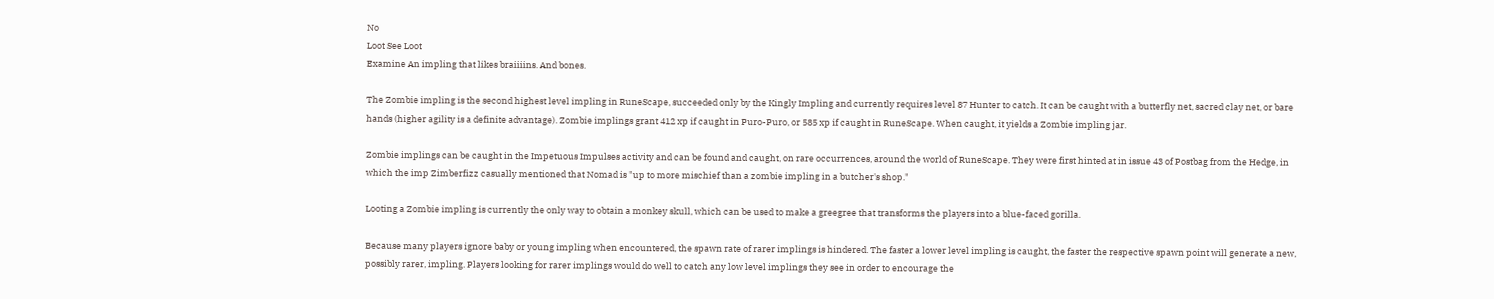No
Loot See Loot
Examine An impling that likes braiiiins. And bones.

The Zombie impling is the second highest level impling in RuneScape, succeeded only by the Kingly Impling and currently requires level 87 Hunter to catch. It can be caught with a butterfly net, sacred clay net, or bare hands (higher agility is a definite advantage). Zombie implings grant 412 xp if caught in Puro-Puro, or 585 xp if caught in RuneScape. When caught, it yields a Zombie impling jar.

Zombie implings can be caught in the Impetuous Impulses activity and can be found and caught, on rare occurrences, around the world of RuneScape. They were first hinted at in issue 43 of Postbag from the Hedge, in which the imp Zimberfizz casually mentioned that Nomad is "up to more mischief than a zombie impling in a butcher's shop."

Looting a Zombie impling is currently the only way to obtain a monkey skull, which can be used to make a greegree that transforms the players into a blue-faced gorilla.

Because many players ignore baby or young impling when encountered, the spawn rate of rarer implings is hindered. The faster a lower level impling is caught, the faster the respective spawn point will generate a new, possibly rarer, impling. Players looking for rarer implings would do well to catch any low level implings they see in order to encourage the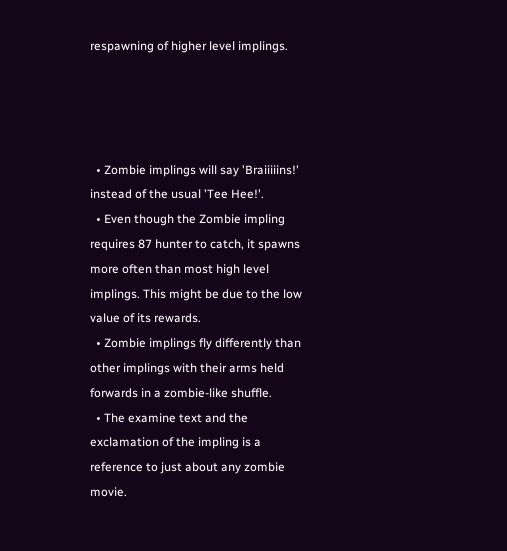respawning of higher level implings.




  • Zombie implings will say 'Braiiiiins!' instead of the usual 'Tee Hee!'.
  • Even though the Zombie impling requires 87 hunter to catch, it spawns more often than most high level implings. This might be due to the low value of its rewards.
  • Zombie implings fly differently than other implings with their arms held forwards in a zombie-like shuffle.
  • The examine text and the exclamation of the impling is a reference to just about any zombie movie.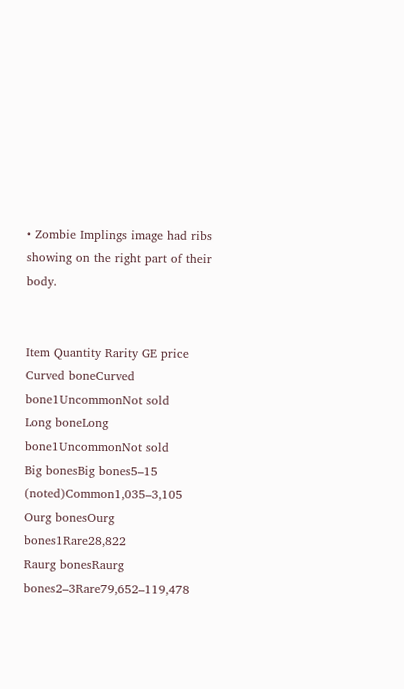• Zombie Implings image had ribs showing on the right part of their body.


Item Quantity Rarity GE price
Curved boneCurved bone1UncommonNot sold
Long boneLong bone1UncommonNot sold
Big bonesBig bones5–15 (noted)Common1,035–3,105
Ourg bonesOurg bones1Rare28,822
Raurg bonesRaurg bones2–3Rare79,652–119,478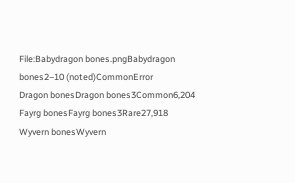File:Babydragon bones.pngBabydragon bones2–10 (noted)CommonError
Dragon bonesDragon bones3Common6,204
Fayrg bonesFayrg bones3Rare27,918
Wyvern bonesWyvern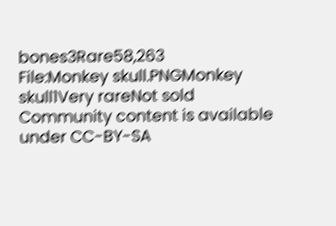bones3Rare58,263
File:Monkey skull.PNGMonkey skull1Very rareNot sold
Community content is available under CC-BY-SA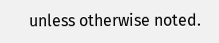unless otherwise noted.